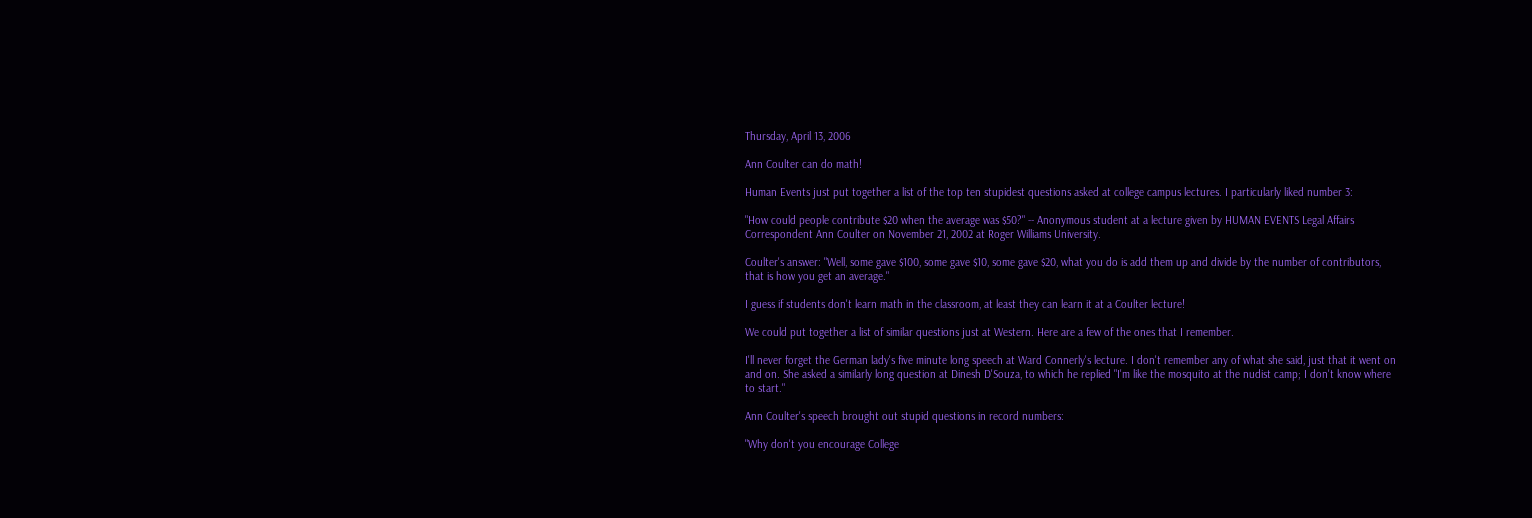Thursday, April 13, 2006

Ann Coulter can do math!

Human Events just put together a list of the top ten stupidest questions asked at college campus lectures. I particularly liked number 3:

"How could people contribute $20 when the average was $50?" -- Anonymous student at a lecture given by HUMAN EVENTS Legal Affairs Correspondent Ann Coulter on November 21, 2002 at Roger Williams University.

Coulter's answer: "Well, some gave $100, some gave $10, some gave $20, what you do is add them up and divide by the number of contributors, that is how you get an average."

I guess if students don't learn math in the classroom, at least they can learn it at a Coulter lecture!

We could put together a list of similar questions just at Western. Here are a few of the ones that I remember.

I'll never forget the German lady's five minute long speech at Ward Connerly's lecture. I don't remember any of what she said, just that it went on and on. She asked a similarly long question at Dinesh D'Souza, to which he replied "I'm like the mosquito at the nudist camp; I don't know where to start."

Ann Coulter's speech brought out stupid questions in record numbers:

"Why don't you encourage College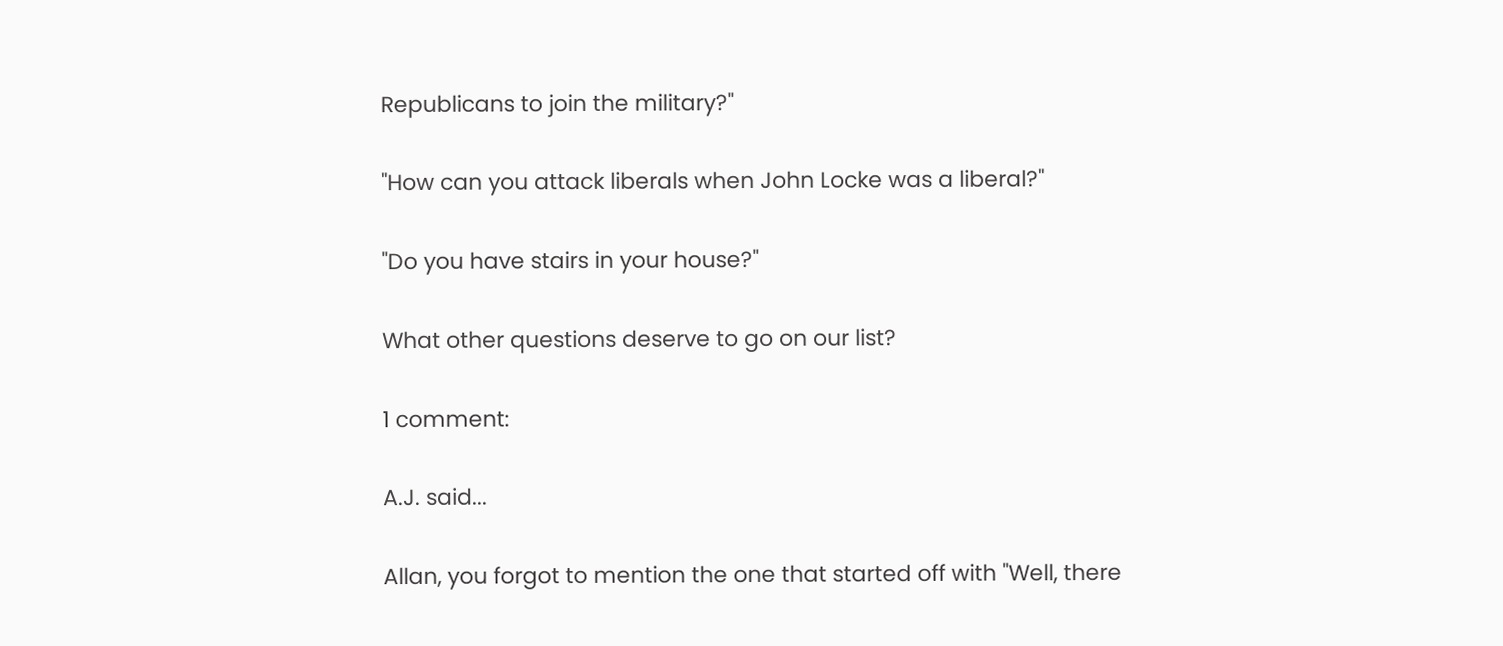Republicans to join the military?"

"How can you attack liberals when John Locke was a liberal?"

"Do you have stairs in your house?"

What other questions deserve to go on our list?

1 comment:

A.J. said...

Allan, you forgot to mention the one that started off with "Well, there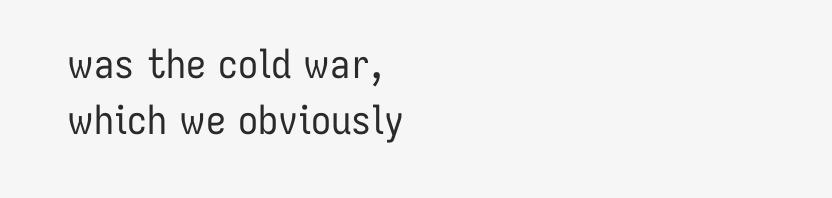was the cold war, which we obviously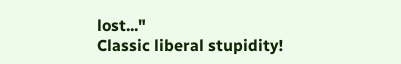lost..."
Classic liberal stupidity!